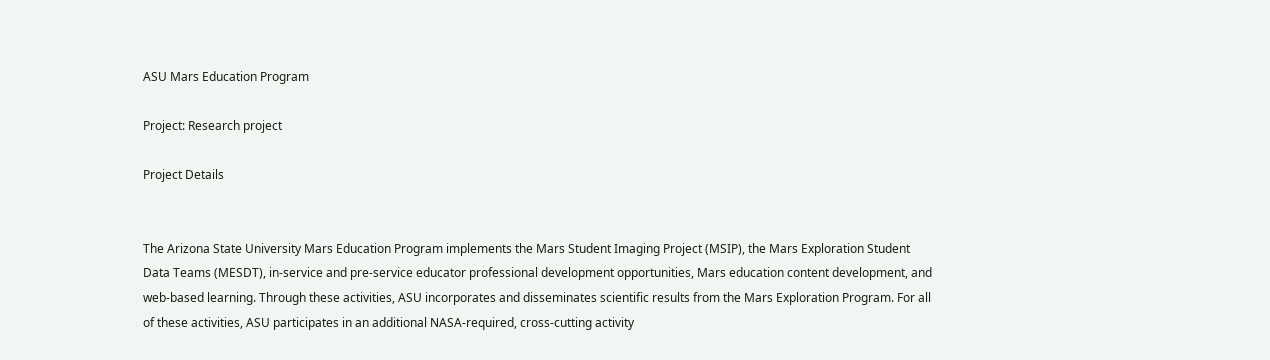ASU Mars Education Program

Project: Research project

Project Details


The Arizona State University Mars Education Program implements the Mars Student Imaging Project (MSIP), the Mars Exploration Student Data Teams (MESDT), in-service and pre-service educator professional development opportunities, Mars education content development, and web-based learning. Through these activities, ASU incorporates and disseminates scientific results from the Mars Exploration Program. For all of these activities, ASU participates in an additional NASA-required, cross-cutting activity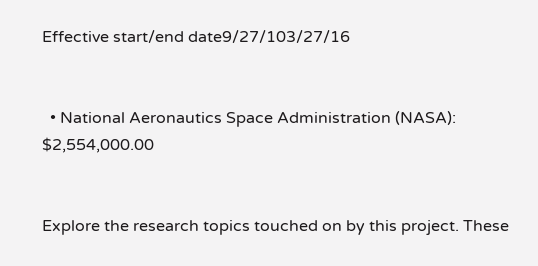Effective start/end date9/27/103/27/16


  • National Aeronautics Space Administration (NASA): $2,554,000.00


Explore the research topics touched on by this project. These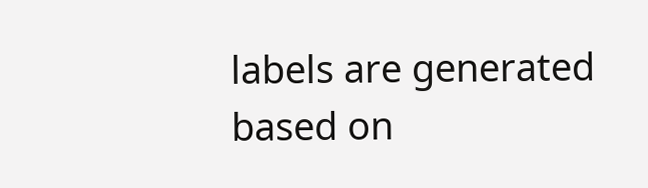labels are generated based on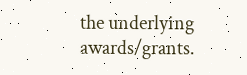the underlying awards/grants.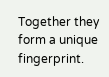Together they form a unique fingerprint.